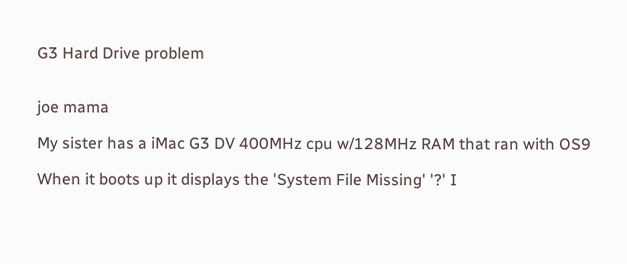G3 Hard Drive problem


joe mama

My sister has a iMac G3 DV 400MHz cpu w/128MHz RAM that ran with OS9

When it boots up it displays the 'System File Missing' '?' I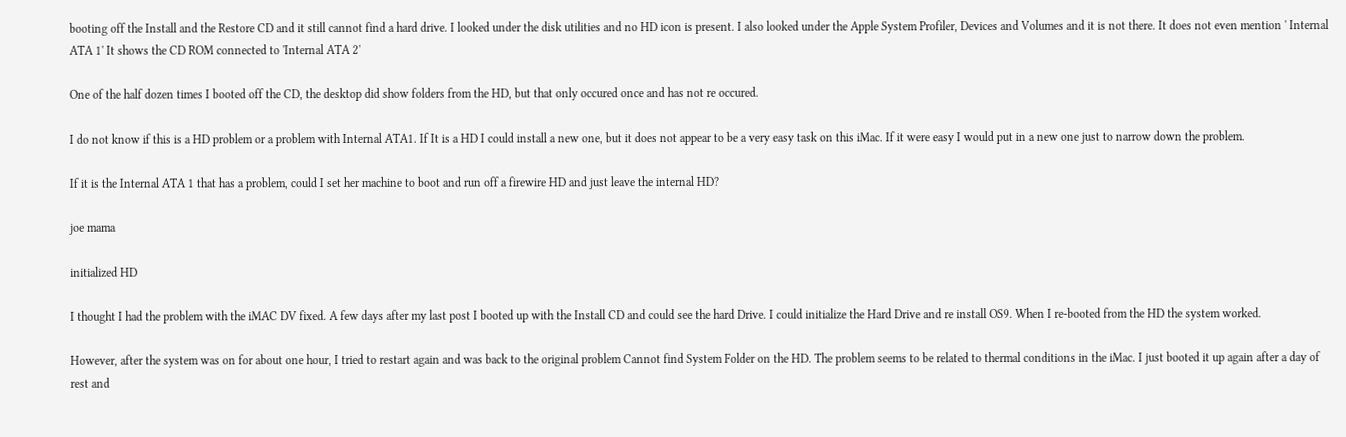booting off the Install and the Restore CD and it still cannot find a hard drive. I looked under the disk utilities and no HD icon is present. I also looked under the Apple System Profiler, Devices and Volumes and it is not there. It does not even mention ' Internal ATA 1' It shows the CD ROM connected to 'Internal ATA 2'

One of the half dozen times I booted off the CD, the desktop did show folders from the HD, but that only occured once and has not re occured.

I do not know if this is a HD problem or a problem with Internal ATA1. If It is a HD I could install a new one, but it does not appear to be a very easy task on this iMac. If it were easy I would put in a new one just to narrow down the problem.

If it is the Internal ATA 1 that has a problem, could I set her machine to boot and run off a firewire HD and just leave the internal HD?

joe mama

initialized HD

I thought I had the problem with the iMAC DV fixed. A few days after my last post I booted up with the Install CD and could see the hard Drive. I could initialize the Hard Drive and re install OS9. When I re-booted from the HD the system worked.

However, after the system was on for about one hour, I tried to restart again and was back to the original problem Cannot find System Folder on the HD. The problem seems to be related to thermal conditions in the iMac. I just booted it up again after a day of rest and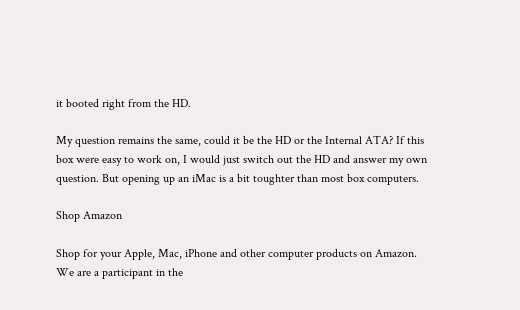it booted right from the HD.

My question remains the same, could it be the HD or the Internal ATA? If this box were easy to work on, I would just switch out the HD and answer my own question. But opening up an iMac is a bit toughter than most box computers.

Shop Amazon

Shop for your Apple, Mac, iPhone and other computer products on Amazon.
We are a participant in the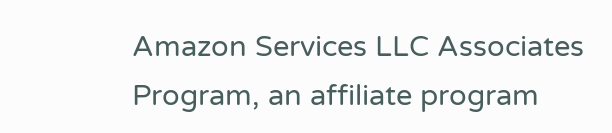Amazon Services LLC Associates Program, an affiliate program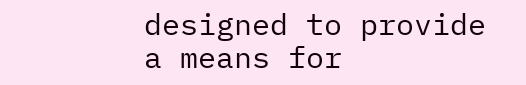designed to provide a means for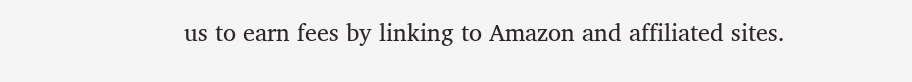us to earn fees by linking to Amazon and affiliated sites.